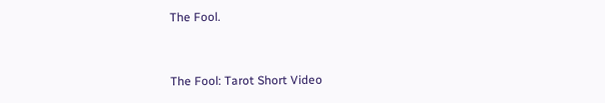The Fool.


The Fool: Tarot Short Video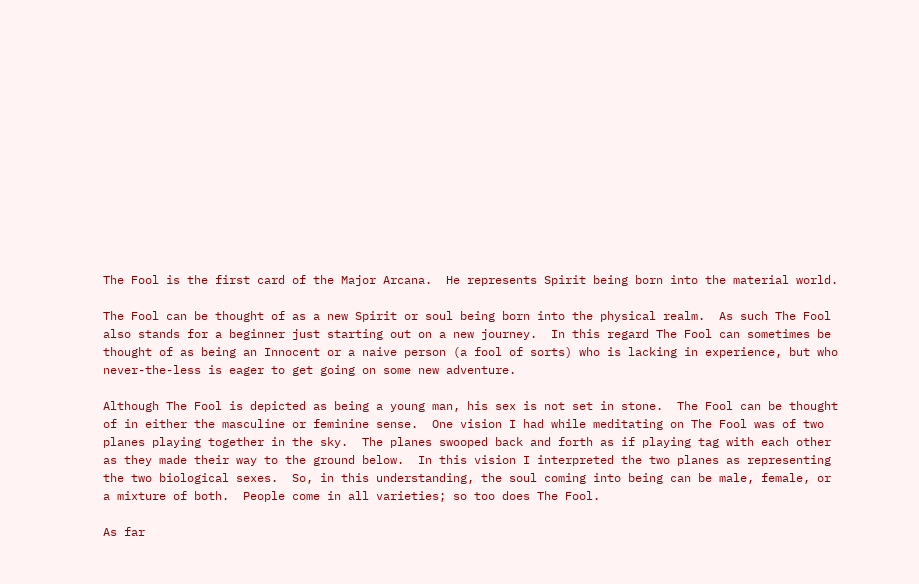The Fool is the first card of the Major Arcana.  He represents Spirit being born into the material world.

The Fool can be thought of as a new Spirit or soul being born into the physical realm.  As such The Fool also stands for a beginner just starting out on a new journey.  In this regard The Fool can sometimes be thought of as being an Innocent or a naive person (a fool of sorts) who is lacking in experience, but who never-the-less is eager to get going on some new adventure.

Although The Fool is depicted as being a young man, his sex is not set in stone.  The Fool can be thought of in either the masculine or feminine sense.  One vision I had while meditating on The Fool was of two planes playing together in the sky.  The planes swooped back and forth as if playing tag with each other as they made their way to the ground below.  In this vision I interpreted the two planes as representing the two biological sexes.  So, in this understanding, the soul coming into being can be male, female, or a mixture of both.  People come in all varieties; so too does The Fool.

As far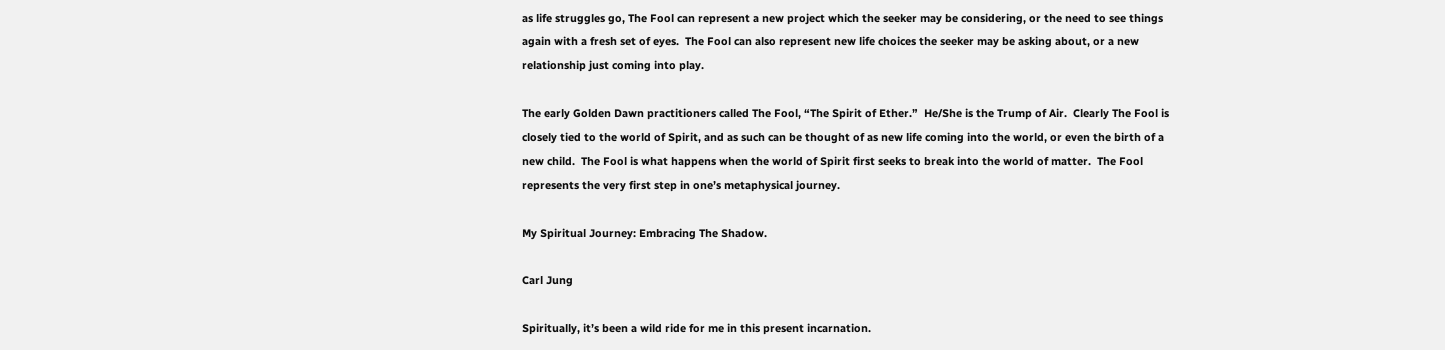as life struggles go, The Fool can represent a new project which the seeker may be considering, or the need to see things again with a fresh set of eyes.  The Fool can also represent new life choices the seeker may be asking about, or a new relationship just coming into play.

The early Golden Dawn practitioners called The Fool, “The Spirit of Ether.”  He/She is the Trump of Air.  Clearly The Fool is closely tied to the world of Spirit, and as such can be thought of as new life coming into the world, or even the birth of a new child.  The Fool is what happens when the world of Spirit first seeks to break into the world of matter.  The Fool represents the very first step in one’s metaphysical journey.

My Spiritual Journey: Embracing The Shadow.

Carl Jung

Spiritually, it’s been a wild ride for me in this present incarnation.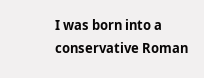I was born into a conservative Roman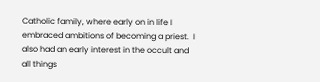Catholic family, where early on in life I embraced ambitions of becoming a priest.  I also had an early interest in the occult and all things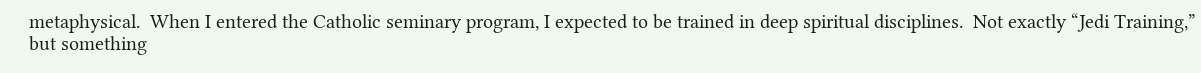metaphysical.  When I entered the Catholic seminary program, I expected to be trained in deep spiritual disciplines.  Not exactly “Jedi Training,” but something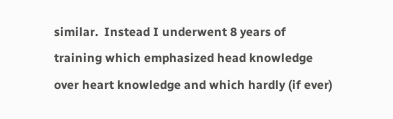similar.  Instead I underwent 8 years of training which emphasized head knowledge over heart knowledge and which hardly (if ever)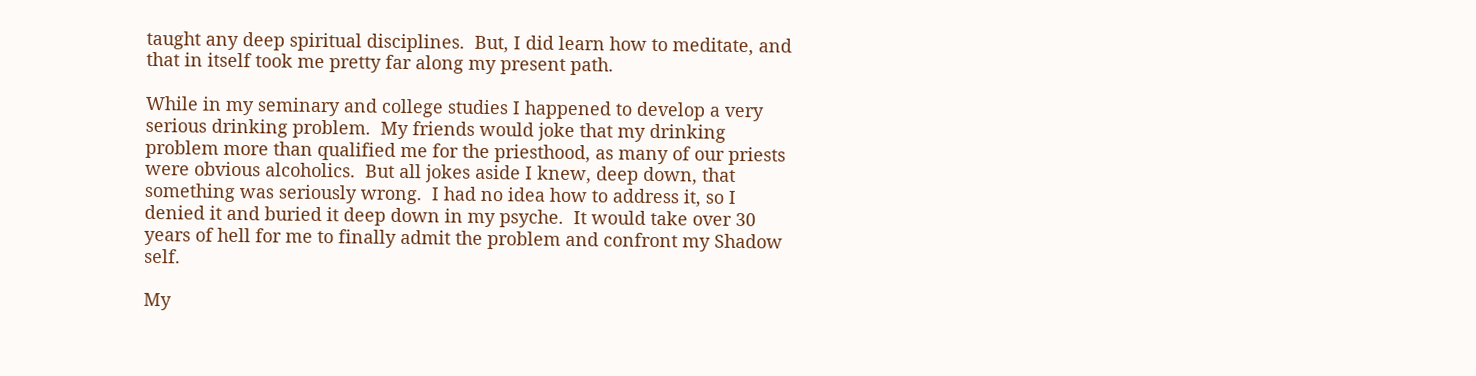taught any deep spiritual disciplines.  But, I did learn how to meditate, and that in itself took me pretty far along my present path.

While in my seminary and college studies I happened to develop a very serious drinking problem.  My friends would joke that my drinking problem more than qualified me for the priesthood, as many of our priests were obvious alcoholics.  But all jokes aside I knew, deep down, that something was seriously wrong.  I had no idea how to address it, so I denied it and buried it deep down in my psyche.  It would take over 30 years of hell for me to finally admit the problem and confront my Shadow self.

My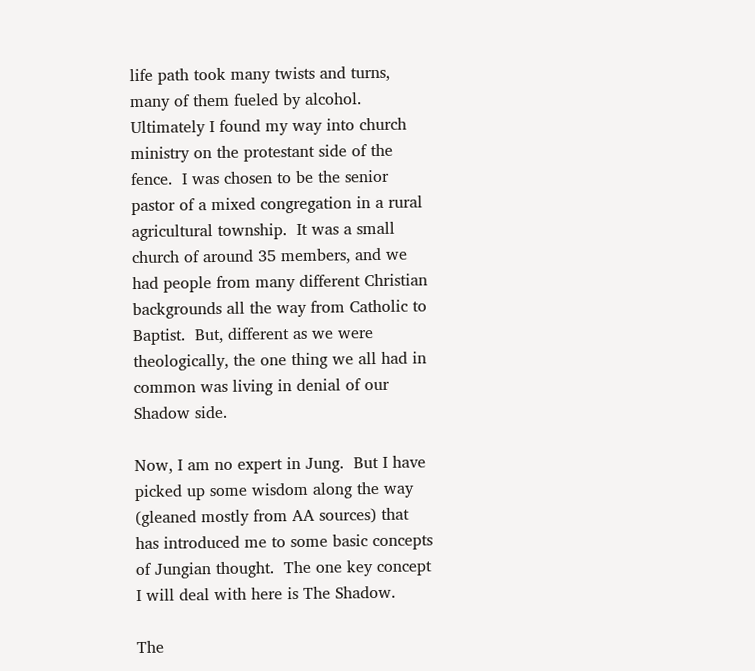life path took many twists and turns, many of them fueled by alcohol.  Ultimately I found my way into church ministry on the protestant side of the fence.  I was chosen to be the senior pastor of a mixed congregation in a rural agricultural township.  It was a small church of around 35 members, and we had people from many different Christian backgrounds all the way from Catholic to Baptist.  But, different as we were theologically, the one thing we all had in common was living in denial of our Shadow side.

Now, I am no expert in Jung.  But I have picked up some wisdom along the way (gleaned mostly from AA sources) that has introduced me to some basic concepts of Jungian thought.  The one key concept I will deal with here is The Shadow.

The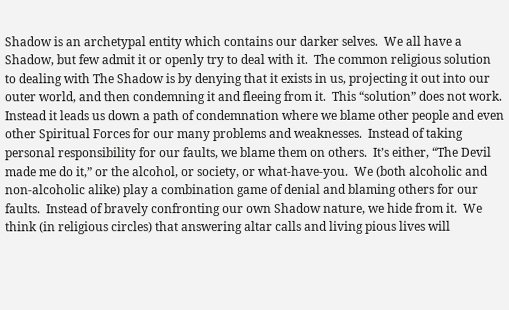Shadow is an archetypal entity which contains our darker selves.  We all have a Shadow, but few admit it or openly try to deal with it.  The common religious solution to dealing with The Shadow is by denying that it exists in us, projecting it out into our outer world, and then condemning it and fleeing from it.  This “solution” does not work.  Instead it leads us down a path of condemnation where we blame other people and even other Spiritual Forces for our many problems and weaknesses.  Instead of taking personal responsibility for our faults, we blame them on others.  It’s either, “The Devil made me do it,” or the alcohol, or society, or what-have-you.  We (both alcoholic and non-alcoholic alike) play a combination game of denial and blaming others for our faults.  Instead of bravely confronting our own Shadow nature, we hide from it.  We think (in religious circles) that answering altar calls and living pious lives will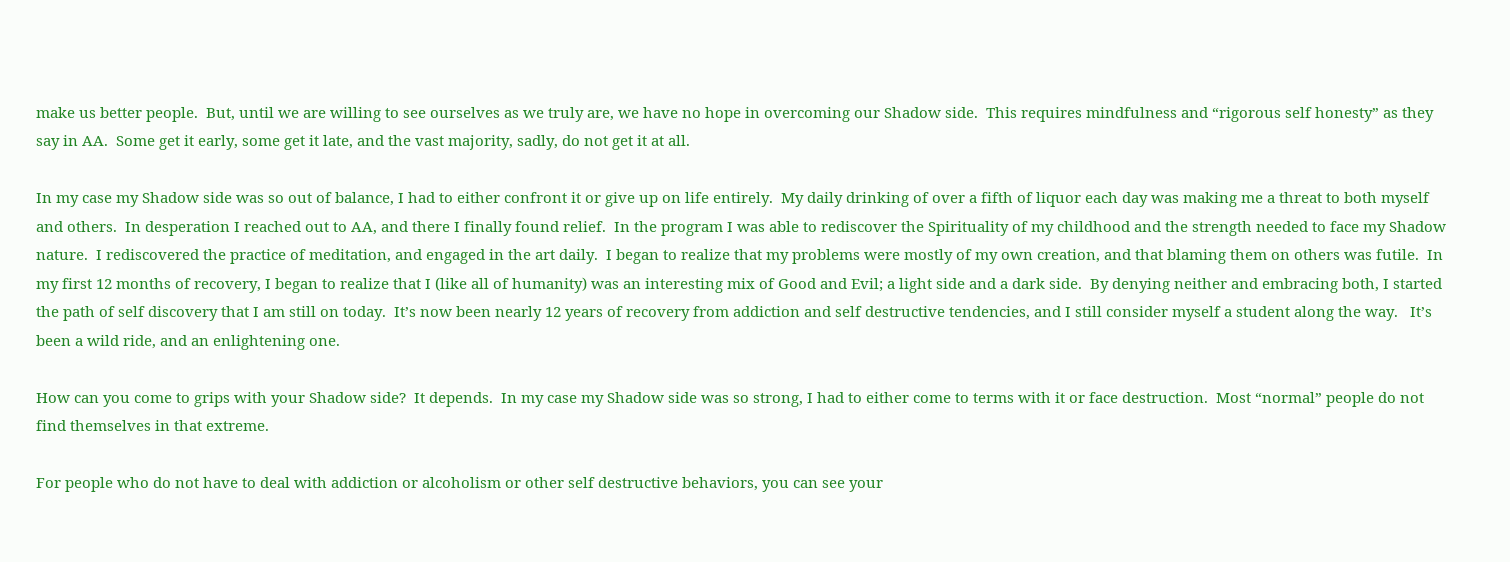make us better people.  But, until we are willing to see ourselves as we truly are, we have no hope in overcoming our Shadow side.  This requires mindfulness and “rigorous self honesty” as they say in AA.  Some get it early, some get it late, and the vast majority, sadly, do not get it at all.

In my case my Shadow side was so out of balance, I had to either confront it or give up on life entirely.  My daily drinking of over a fifth of liquor each day was making me a threat to both myself and others.  In desperation I reached out to AA, and there I finally found relief.  In the program I was able to rediscover the Spirituality of my childhood and the strength needed to face my Shadow nature.  I rediscovered the practice of meditation, and engaged in the art daily.  I began to realize that my problems were mostly of my own creation, and that blaming them on others was futile.  In my first 12 months of recovery, I began to realize that I (like all of humanity) was an interesting mix of Good and Evil; a light side and a dark side.  By denying neither and embracing both, I started the path of self discovery that I am still on today.  It’s now been nearly 12 years of recovery from addiction and self destructive tendencies, and I still consider myself a student along the way.   It’s been a wild ride, and an enlightening one.

How can you come to grips with your Shadow side?  It depends.  In my case my Shadow side was so strong, I had to either come to terms with it or face destruction.  Most “normal” people do not find themselves in that extreme.

For people who do not have to deal with addiction or alcoholism or other self destructive behaviors, you can see your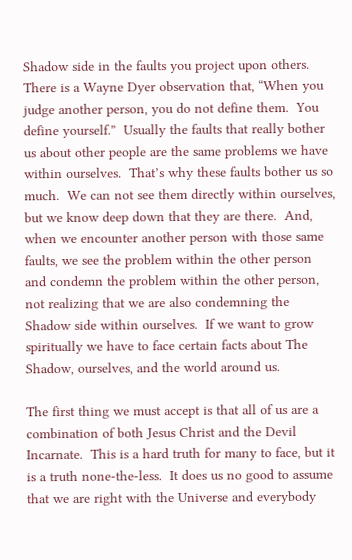Shadow side in the faults you project upon others.  There is a Wayne Dyer observation that, “When you judge another person, you do not define them.  You define yourself.”  Usually the faults that really bother us about other people are the same problems we have within ourselves.  That’s why these faults bother us so much.  We can not see them directly within ourselves, but we know deep down that they are there.  And, when we encounter another person with those same faults, we see the problem within the other person and condemn the problem within the other person, not realizing that we are also condemning the Shadow side within ourselves.  If we want to grow spiritually we have to face certain facts about The Shadow, ourselves, and the world around us.

The first thing we must accept is that all of us are a combination of both Jesus Christ and the Devil Incarnate.  This is a hard truth for many to face, but it is a truth none-the-less.  It does us no good to assume that we are right with the Universe and everybody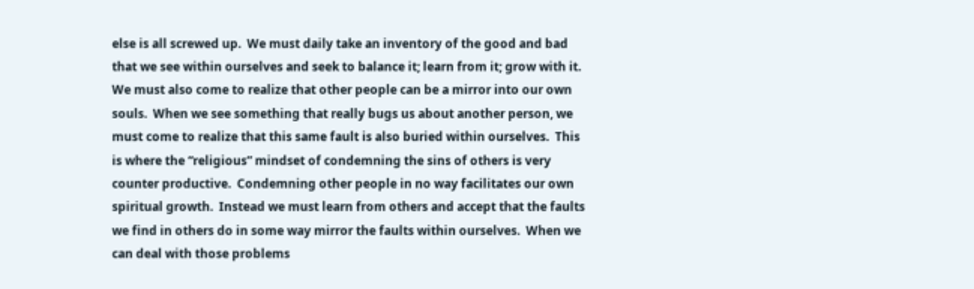else is all screwed up.  We must daily take an inventory of the good and bad that we see within ourselves and seek to balance it; learn from it; grow with it.  We must also come to realize that other people can be a mirror into our own souls.  When we see something that really bugs us about another person, we must come to realize that this same fault is also buried within ourselves.  This is where the “religious” mindset of condemning the sins of others is very counter productive.  Condemning other people in no way facilitates our own spiritual growth.  Instead we must learn from others and accept that the faults we find in others do in some way mirror the faults within ourselves.  When we can deal with those problems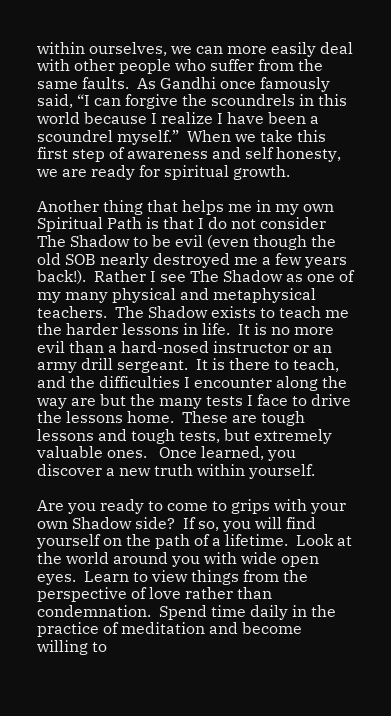within ourselves, we can more easily deal with other people who suffer from the same faults.  As Gandhi once famously said, “I can forgive the scoundrels in this world because I realize I have been a scoundrel myself.”  When we take this first step of awareness and self honesty, we are ready for spiritual growth.

Another thing that helps me in my own Spiritual Path is that I do not consider The Shadow to be evil (even though the old SOB nearly destroyed me a few years back!).  Rather I see The Shadow as one of my many physical and metaphysical teachers.  The Shadow exists to teach me the harder lessons in life.  It is no more evil than a hard-nosed instructor or an army drill sergeant.  It is there to teach, and the difficulties I encounter along the way are but the many tests I face to drive the lessons home.  These are tough lessons and tough tests, but extremely valuable ones.   Once learned, you discover a new truth within yourself.

Are you ready to come to grips with your own Shadow side?  If so, you will find yourself on the path of a lifetime.  Look at the world around you with wide open eyes.  Learn to view things from the perspective of love rather than condemnation.  Spend time daily in the practice of meditation and become willing to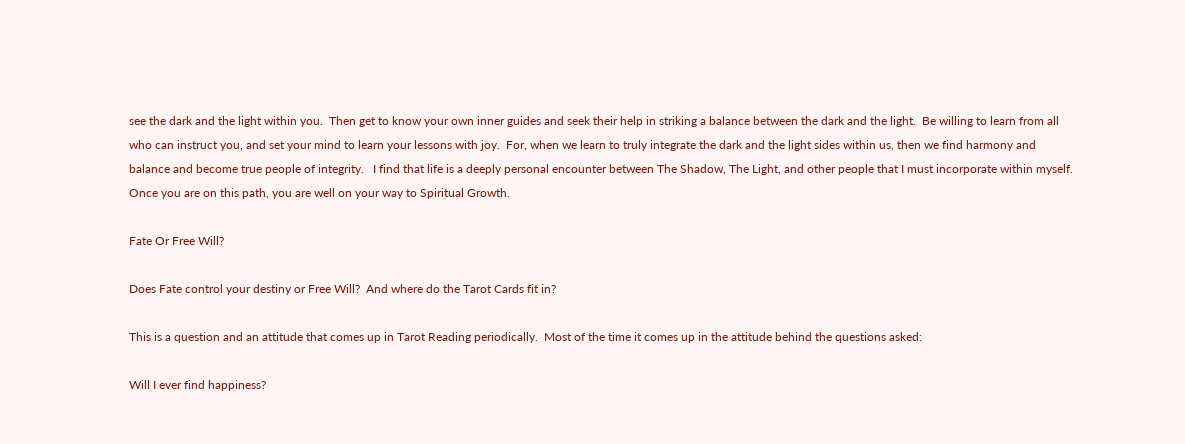see the dark and the light within you.  Then get to know your own inner guides and seek their help in striking a balance between the dark and the light.  Be willing to learn from all who can instruct you, and set your mind to learn your lessons with joy.  For, when we learn to truly integrate the dark and the light sides within us, then we find harmony and balance and become true people of integrity.   I find that life is a deeply personal encounter between The Shadow, The Light, and other people that I must incorporate within myself.  Once you are on this path, you are well on your way to Spiritual Growth.

Fate Or Free Will?

Does Fate control your destiny or Free Will?  And where do the Tarot Cards fit in?

This is a question and an attitude that comes up in Tarot Reading periodically.  Most of the time it comes up in the attitude behind the questions asked:

Will I ever find happiness?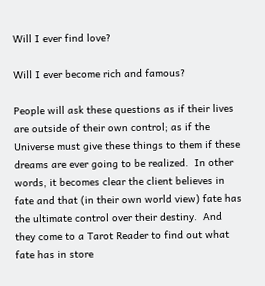Will I ever find love?

Will I ever become rich and famous?

People will ask these questions as if their lives are outside of their own control; as if the Universe must give these things to them if these dreams are ever going to be realized.  In other words, it becomes clear the client believes in fate and that (in their own world view) fate has the ultimate control over their destiny.  And they come to a Tarot Reader to find out what fate has in store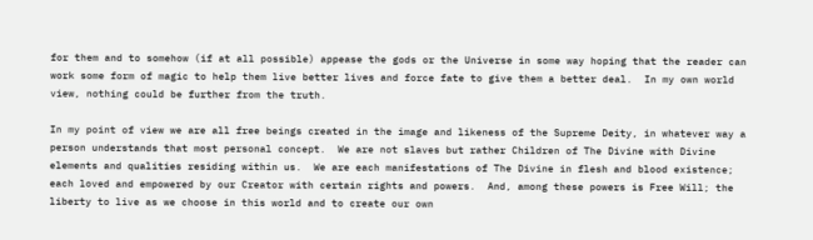for them and to somehow (if at all possible) appease the gods or the Universe in some way hoping that the reader can work some form of magic to help them live better lives and force fate to give them a better deal.  In my own world view, nothing could be further from the truth.

In my point of view we are all free beings created in the image and likeness of the Supreme Deity, in whatever way a person understands that most personal concept.  We are not slaves but rather Children of The Divine with Divine elements and qualities residing within us.  We are each manifestations of The Divine in flesh and blood existence; each loved and empowered by our Creator with certain rights and powers.  And, among these powers is Free Will; the liberty to live as we choose in this world and to create our own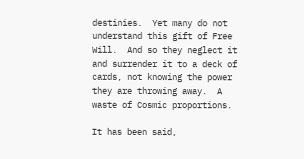destinies.  Yet many do not understand this gift of Free Will.  And so they neglect it and surrender it to a deck of cards, not knowing the power they are throwing away.  A waste of Cosmic proportions.

It has been said,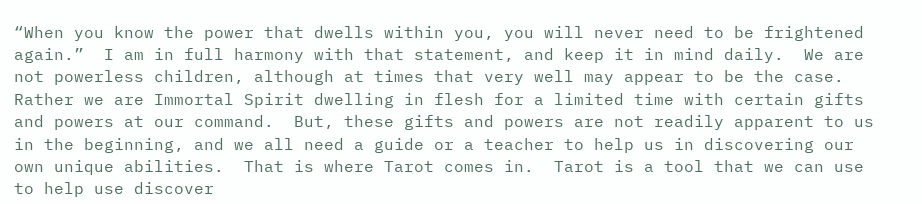“When you know the power that dwells within you, you will never need to be frightened again.”  I am in full harmony with that statement, and keep it in mind daily.  We are not powerless children, although at times that very well may appear to be the case.  Rather we are Immortal Spirit dwelling in flesh for a limited time with certain gifts and powers at our command.  But, these gifts and powers are not readily apparent to us in the beginning, and we all need a guide or a teacher to help us in discovering our own unique abilities.  That is where Tarot comes in.  Tarot is a tool that we can use to help use discover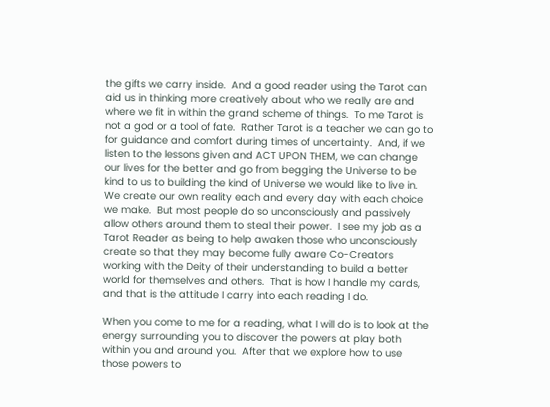the gifts we carry inside.  And a good reader using the Tarot can aid us in thinking more creatively about who we really are and where we fit in within the grand scheme of things.  To me Tarot is not a god or a tool of fate.  Rather Tarot is a teacher we can go to for guidance and comfort during times of uncertainty.  And, if we listen to the lessons given and ACT UPON THEM, we can change our lives for the better and go from begging the Universe to be kind to us to building the kind of Universe we would like to live in.  We create our own reality each and every day with each choice we make.  But most people do so unconsciously and passively allow others around them to steal their power.  I see my job as a Tarot Reader as being to help awaken those who unconsciously create so that they may become fully aware Co-Creators working with the Deity of their understanding to build a better world for themselves and others.  That is how I handle my cards, and that is the attitude I carry into each reading I do.

When you come to me for a reading, what I will do is to look at the energy surrounding you to discover the powers at play both within you and around you.  After that we explore how to use those powers to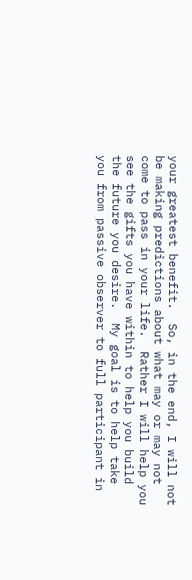your greatest benefit.  So, in the end, I will not be making predictions about what may or may not come to pass in your life.  Rather I will help you see the gifts you have within to help you build the future you desire.  My goal is to help take you from passive observer to full participant in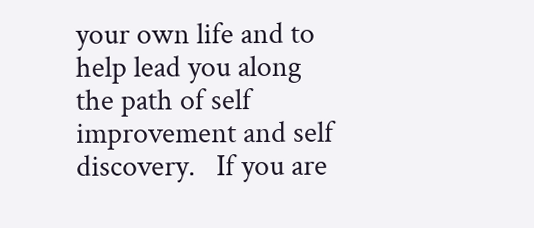your own life and to help lead you along the path of self improvement and self discovery.   If you are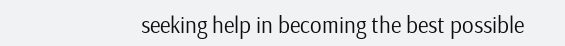seeking help in becoming the best possible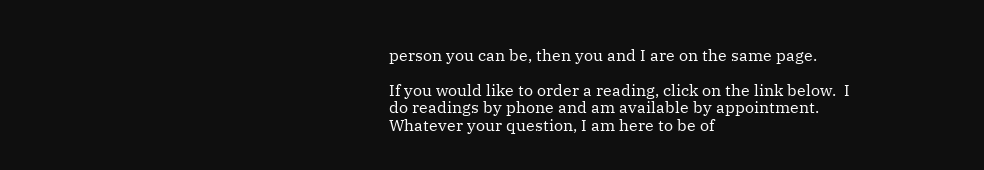person you can be, then you and I are on the same page.

If you would like to order a reading, click on the link below.  I do readings by phone and am available by appointment.  Whatever your question, I am here to be of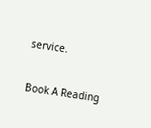service.

Book A Reading